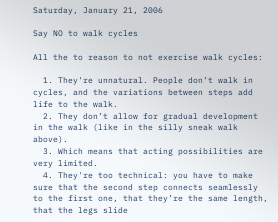Saturday, January 21, 2006

Say NO to walk cycles

All the to reason to not exercise walk cycles:

  1. They're unnatural. People don’t walk in cycles, and the variations between steps add life to the walk.
  2. They don’t allow for gradual development in the walk (like in the silly sneak walk above).
  3. Which means that acting possibilities are very limited.
  4. They're too technical: you have to make sure that the second step connects seamlessly to the first one, that they’re the same length, that the legs slide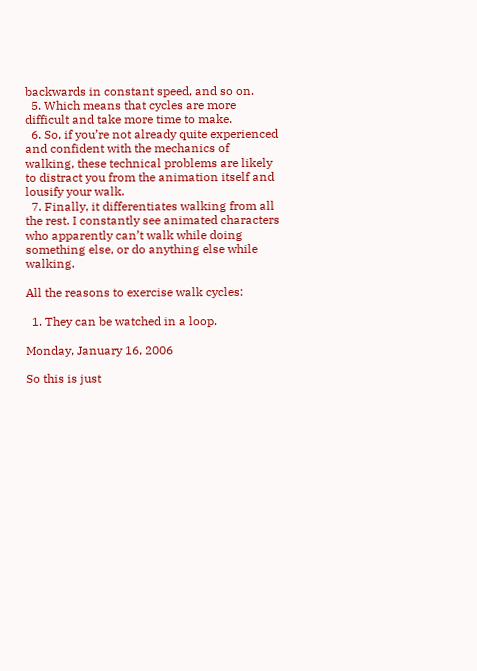backwards in constant speed, and so on.
  5. Which means that cycles are more difficult and take more time to make.
  6. So, if you’re not already quite experienced and confident with the mechanics of walking, these technical problems are likely to distract you from the animation itself and lousify your walk.
  7. Finally, it differentiates walking from all the rest. I constantly see animated characters who apparently can’t walk while doing something else, or do anything else while walking.

All the reasons to exercise walk cycles:

  1. They can be watched in a loop.

Monday, January 16, 2006

So this is just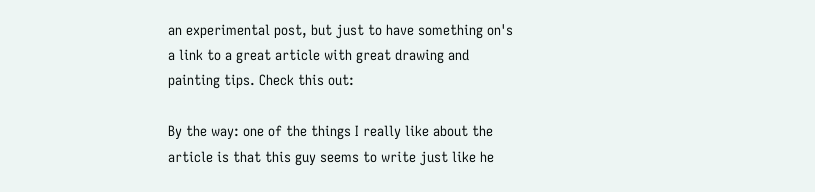an experimental post, but just to have something on's a link to a great article with great drawing and painting tips. Check this out:

By the way: one of the things I really like about the article is that this guy seems to write just like he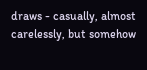draws - casually, almost carelessly, but somehow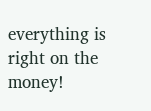everything is right on the money!